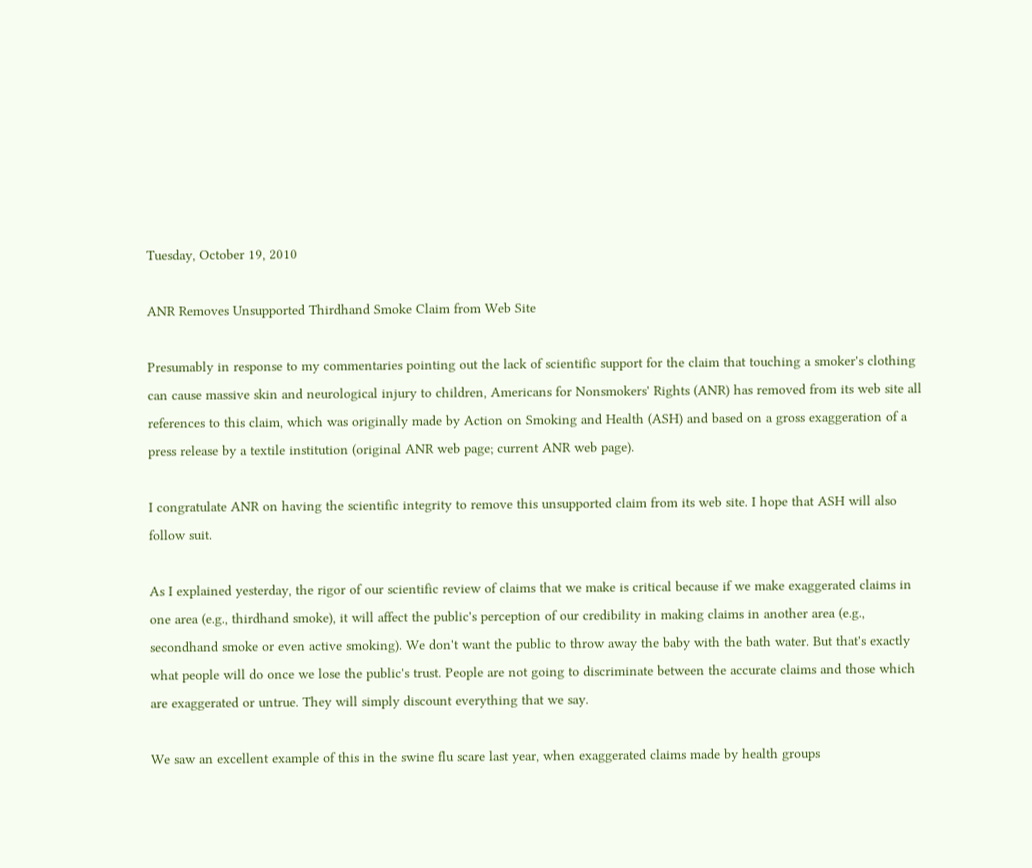Tuesday, October 19, 2010

ANR Removes Unsupported Thirdhand Smoke Claim from Web Site

Presumably in response to my commentaries pointing out the lack of scientific support for the claim that touching a smoker's clothing can cause massive skin and neurological injury to children, Americans for Nonsmokers' Rights (ANR) has removed from its web site all references to this claim, which was originally made by Action on Smoking and Health (ASH) and based on a gross exaggeration of a press release by a textile institution (original ANR web page; current ANR web page).

I congratulate ANR on having the scientific integrity to remove this unsupported claim from its web site. I hope that ASH will also follow suit.

As I explained yesterday, the rigor of our scientific review of claims that we make is critical because if we make exaggerated claims in one area (e.g., thirdhand smoke), it will affect the public's perception of our credibility in making claims in another area (e.g., secondhand smoke or even active smoking). We don't want the public to throw away the baby with the bath water. But that's exactly what people will do once we lose the public's trust. People are not going to discriminate between the accurate claims and those which are exaggerated or untrue. They will simply discount everything that we say.

We saw an excellent example of this in the swine flu scare last year, when exaggerated claims made by health groups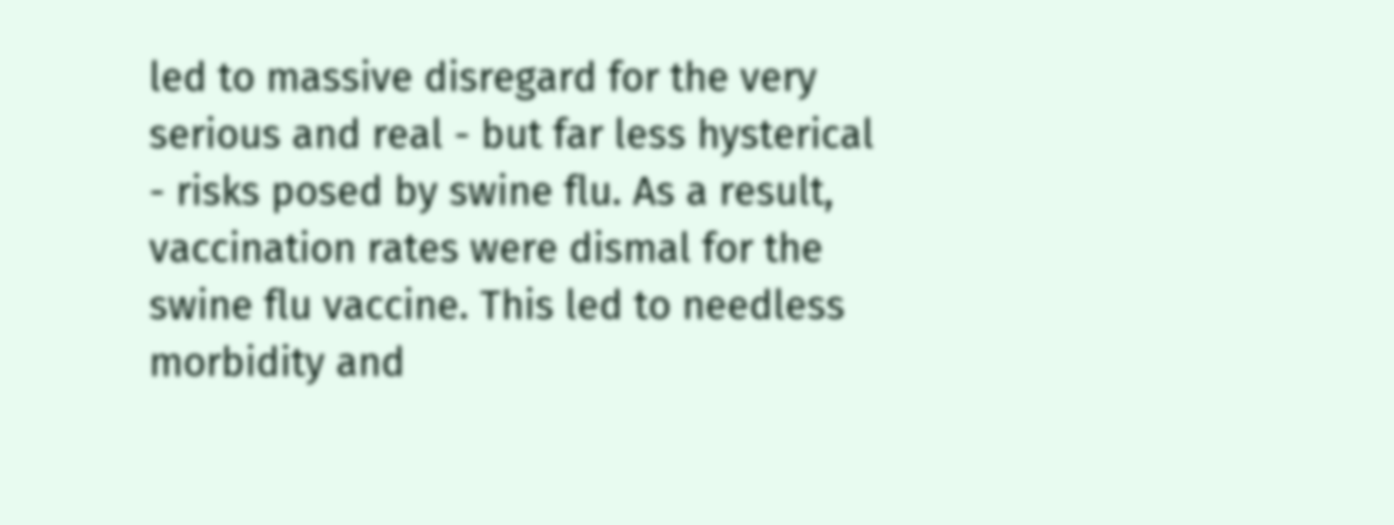led to massive disregard for the very serious and real - but far less hysterical - risks posed by swine flu. As a result, vaccination rates were dismal for the swine flu vaccine. This led to needless morbidity and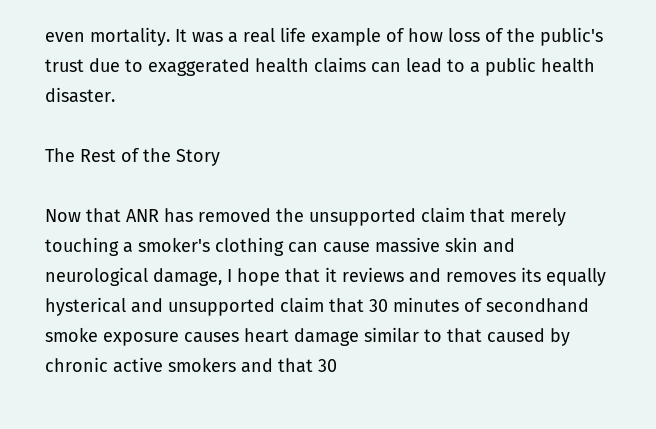even mortality. It was a real life example of how loss of the public's trust due to exaggerated health claims can lead to a public health disaster.

The Rest of the Story

Now that ANR has removed the unsupported claim that merely touching a smoker's clothing can cause massive skin and neurological damage, I hope that it reviews and removes its equally hysterical and unsupported claim that 30 minutes of secondhand smoke exposure causes heart damage similar to that caused by chronic active smokers and that 30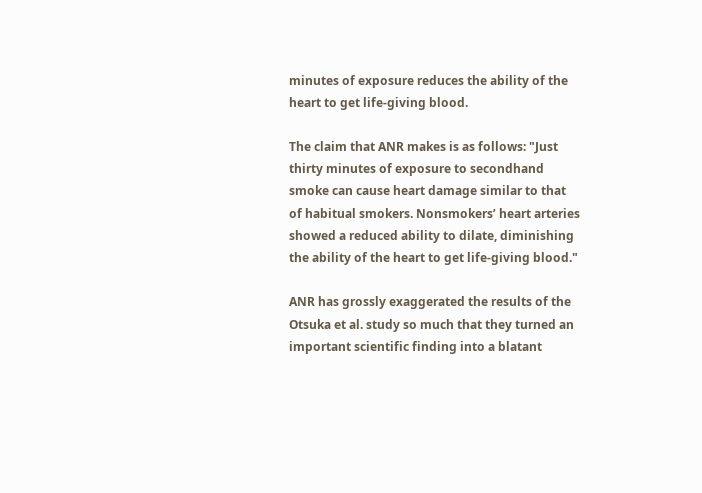minutes of exposure reduces the ability of the heart to get life-giving blood.

The claim that ANR makes is as follows: "Just thirty minutes of exposure to secondhand smoke can cause heart damage similar to that of habitual smokers. Nonsmokers’ heart arteries showed a reduced ability to dilate, diminishing the ability of the heart to get life-giving blood."

ANR has grossly exaggerated the results of the Otsuka et al. study so much that they turned an important scientific finding into a blatant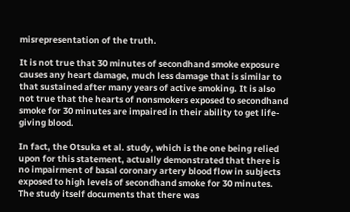misrepresentation of the truth.

It is not true that 30 minutes of secondhand smoke exposure causes any heart damage, much less damage that is similar to that sustained after many years of active smoking. It is also not true that the hearts of nonsmokers exposed to secondhand smoke for 30 minutes are impaired in their ability to get life-giving blood.

In fact, the Otsuka et al. study, which is the one being relied upon for this statement, actually demonstrated that there is no impairment of basal coronary artery blood flow in subjects exposed to high levels of secondhand smoke for 30 minutes. The study itself documents that there was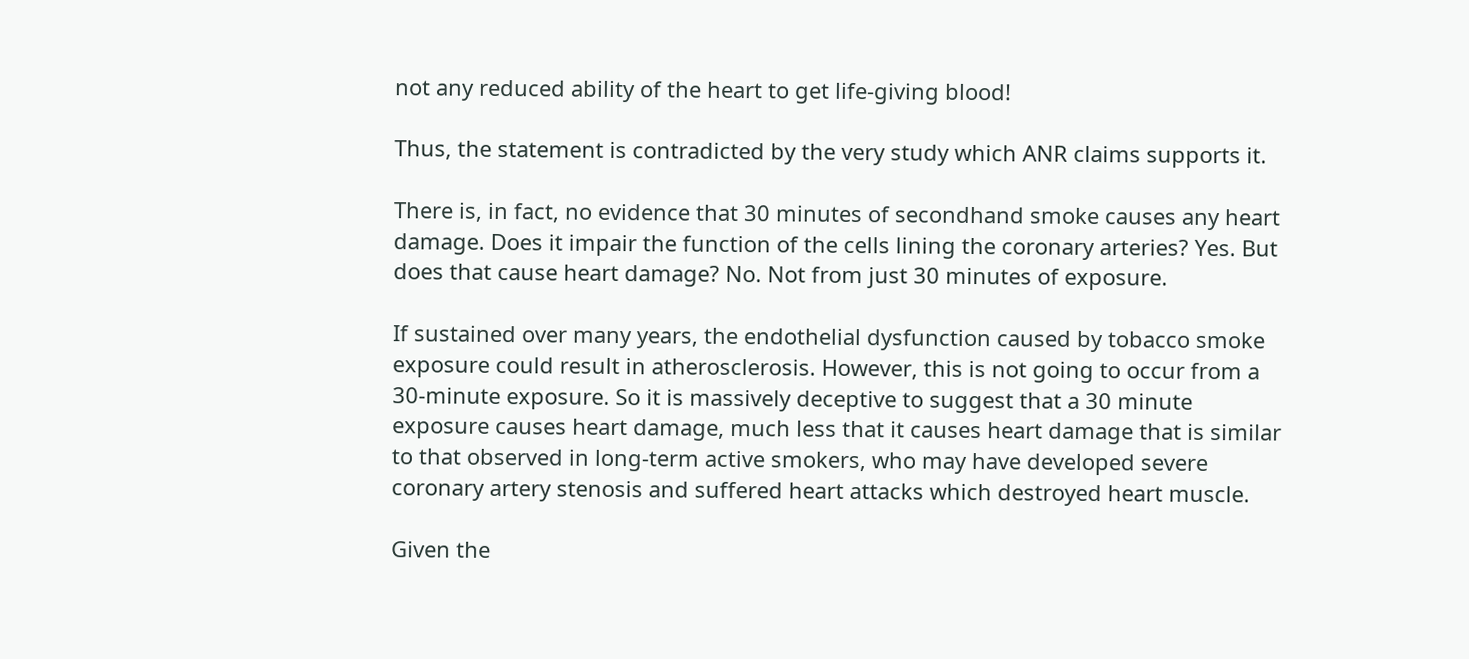not any reduced ability of the heart to get life-giving blood!

Thus, the statement is contradicted by the very study which ANR claims supports it.

There is, in fact, no evidence that 30 minutes of secondhand smoke causes any heart damage. Does it impair the function of the cells lining the coronary arteries? Yes. But does that cause heart damage? No. Not from just 30 minutes of exposure.

If sustained over many years, the endothelial dysfunction caused by tobacco smoke exposure could result in atherosclerosis. However, this is not going to occur from a 30-minute exposure. So it is massively deceptive to suggest that a 30 minute exposure causes heart damage, much less that it causes heart damage that is similar to that observed in long-term active smokers, who may have developed severe coronary artery stenosis and suffered heart attacks which destroyed heart muscle.

Given the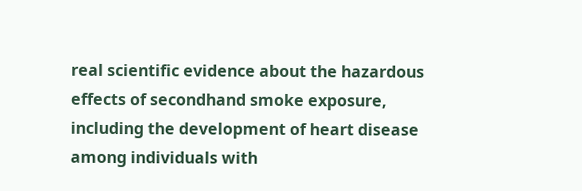real scientific evidence about the hazardous effects of secondhand smoke exposure, including the development of heart disease among individuals with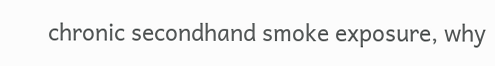chronic secondhand smoke exposure, why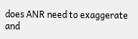does ANR need to exaggerate and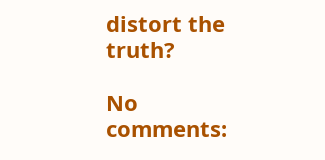distort the truth?

No comments: